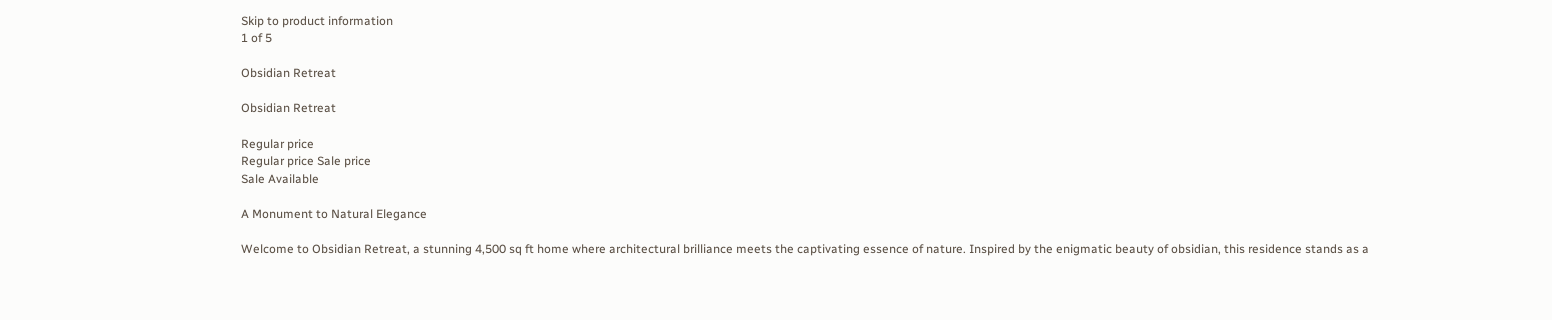Skip to product information
1 of 5

Obsidian Retreat

Obsidian Retreat

Regular price
Regular price Sale price
Sale Available

A Monument to Natural Elegance

Welcome to Obsidian Retreat, a stunning 4,500 sq ft home where architectural brilliance meets the captivating essence of nature. Inspired by the enigmatic beauty of obsidian, this residence stands as a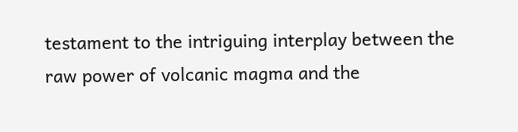testament to the intriguing interplay between the raw power of volcanic magma and the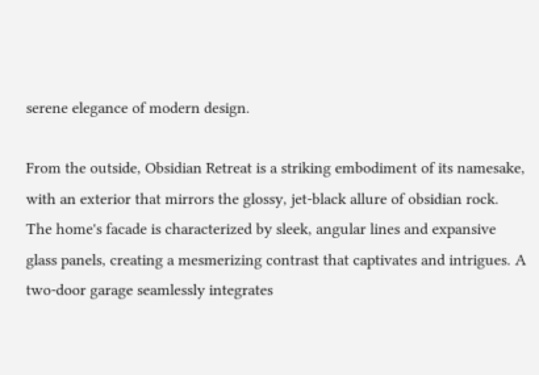serene elegance of modern design.

From the outside, Obsidian Retreat is a striking embodiment of its namesake, with an exterior that mirrors the glossy, jet-black allure of obsidian rock. The home's facade is characterized by sleek, angular lines and expansive glass panels, creating a mesmerizing contrast that captivates and intrigues. A two-door garage seamlessly integrates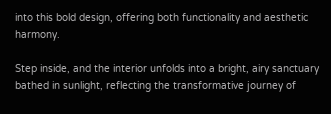into this bold design, offering both functionality and aesthetic harmony.

Step inside, and the interior unfolds into a bright, airy sanctuary bathed in sunlight, reflecting the transformative journey of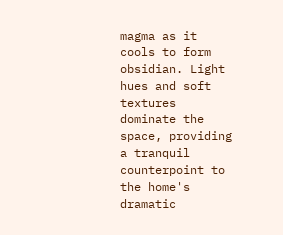magma as it cools to form obsidian. Light hues and soft textures dominate the space, providing a tranquil counterpoint to the home's dramatic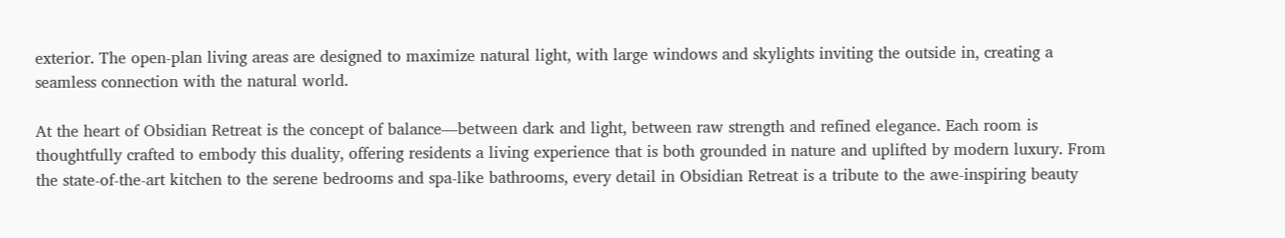exterior. The open-plan living areas are designed to maximize natural light, with large windows and skylights inviting the outside in, creating a seamless connection with the natural world.

At the heart of Obsidian Retreat is the concept of balance—between dark and light, between raw strength and refined elegance. Each room is thoughtfully crafted to embody this duality, offering residents a living experience that is both grounded in nature and uplifted by modern luxury. From the state-of-the-art kitchen to the serene bedrooms and spa-like bathrooms, every detail in Obsidian Retreat is a tribute to the awe-inspiring beauty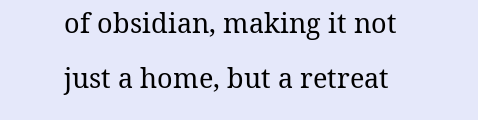of obsidian, making it not just a home, but a retreat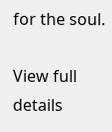for the soul.

View full details